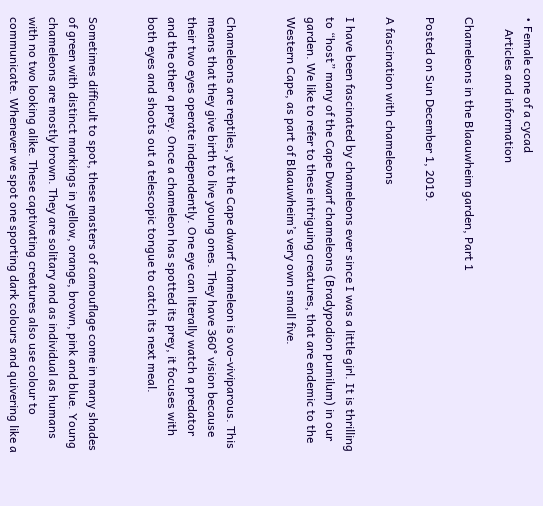• Female cone of a cycad
    Articles and information

Chameleons in the Blaauwheim garden, Part 1

Posted on Sun December 1, 2019.

A fascination with chameleons

I have been fascinated by chameleons ever since I was a little girl. It is thrilling to “host” many of the Cape Dwarf chameleons (Bradypodion pumilum) in our garden. We like to refer to these intriguing creatures, that are endemic to the Western Cape, as part of Blaauwheim’s very own small five.


Chameleons are reptiles, yet the Cape dwarf chameleon is ovo-viviparous. This means that they give birth to live young ones. They have 360° vision because their two eyes operate independently. One eye can literally watch a predator and the other a prey. Once a chameleon has spotted its prey, it focuses with both eyes and shoots out a telescopic tongue to catch its next meal.


Sometimes difficult to spot, these masters of camouflage come in many shades of green with distinct markings in yellow, orange, brown, pink and blue. Young chameleons are mostly brown. They are solitary and as individual as humans with no two looking alike. These captivating creatures also use colour to communicate. Whenever we spot one sporting dark colours and quivering like a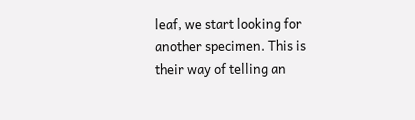leaf, we start looking for another specimen. This is their way of telling an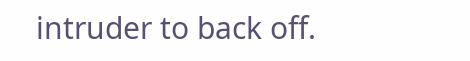intruder to back off.